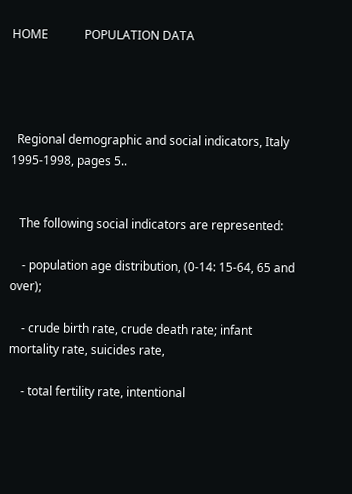HOME            POPULATION DATA




  Regional demographic and social indicators, Italy 1995-1998, pages 5..


   The following social indicators are represented:

    - population age distribution, (0-14: 15-64, 65 and over);

    - crude birth rate, crude death rate; infant mortality rate, suicides rate,

    - total fertility rate, intentional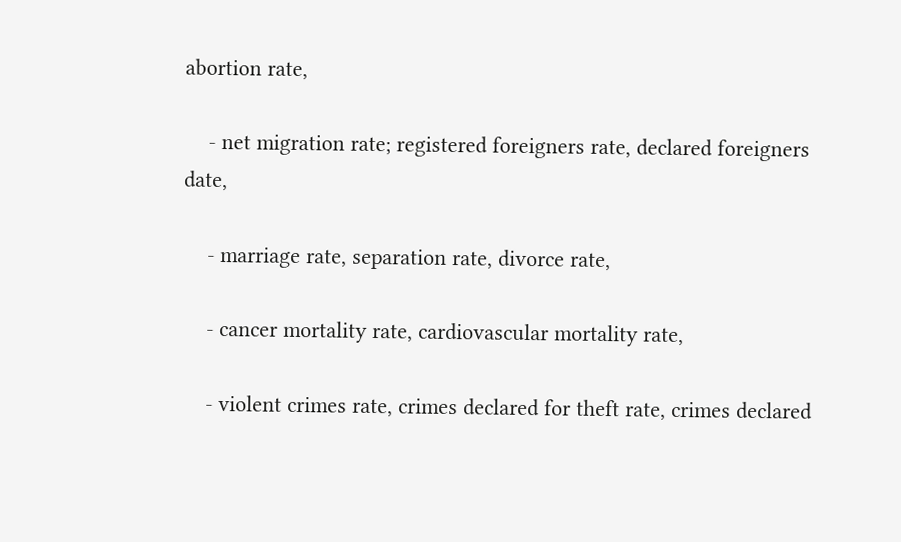abortion rate,

    - net migration rate; registered foreigners rate, declared foreigners date,

    - marriage rate, separation rate, divorce rate,

    - cancer mortality rate, cardiovascular mortality rate,

    - violent crimes rate, crimes declared for theft rate, crimes declared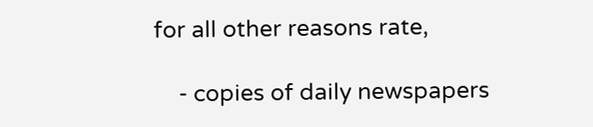for all other reasons rate,

    - copies of daily newspapers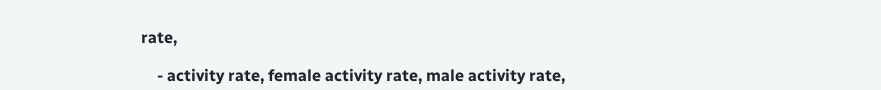rate,

    - activity rate, female activity rate, male activity rate,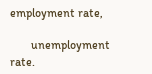employment rate,

       unemployment rate.